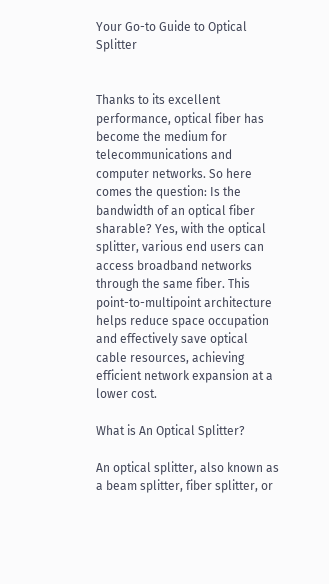Your Go-to Guide to Optical Splitter


Thanks to its excellent performance, optical fiber has become the medium for telecommunications and computer networks. So here comes the question: Is the bandwidth of an optical fiber sharable? Yes, with the optical splitter, various end users can access broadband networks through the same fiber. This point-to-multipoint architecture helps reduce space occupation and effectively save optical cable resources, achieving efficient network expansion at a lower cost.

What is An Optical Splitter?

An optical splitter, also known as a beam splitter, fiber splitter, or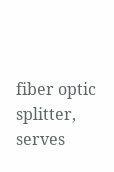fiber optic splitter, serves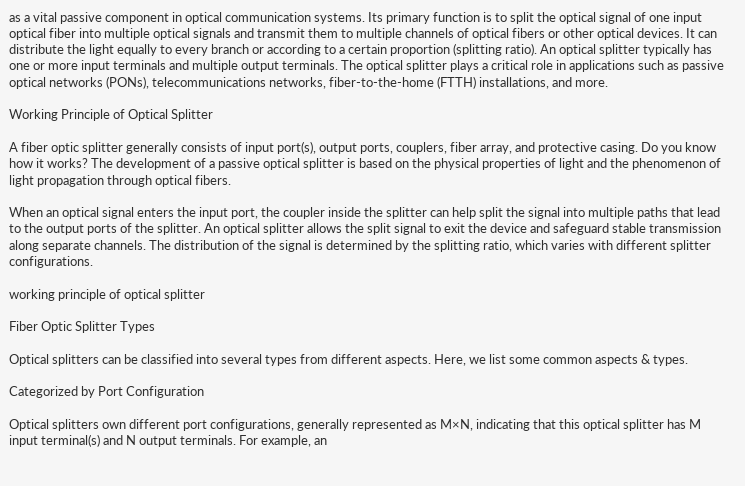as a vital passive component in optical communication systems. Its primary function is to split the optical signal of one input optical fiber into multiple optical signals and transmit them to multiple channels of optical fibers or other optical devices. It can distribute the light equally to every branch or according to a certain proportion (splitting ratio). An optical splitter typically has one or more input terminals and multiple output terminals. The optical splitter plays a critical role in applications such as passive optical networks (PONs), telecommunications networks, fiber-to-the-home (FTTH) installations, and more.

Working Principle of Optical Splitter

A fiber optic splitter generally consists of input port(s), output ports, couplers, fiber array, and protective casing. Do you know how it works? The development of a passive optical splitter is based on the physical properties of light and the phenomenon of light propagation through optical fibers.

When an optical signal enters the input port, the coupler inside the splitter can help split the signal into multiple paths that lead to the output ports of the splitter. An optical splitter allows the split signal to exit the device and safeguard stable transmission along separate channels. The distribution of the signal is determined by the splitting ratio, which varies with different splitter configurations.

working principle of optical splitter

Fiber Optic Splitter Types

Optical splitters can be classified into several types from different aspects. Here, we list some common aspects & types.

Categorized by Port Configuration

Optical splitters own different port configurations, generally represented as M×N, indicating that this optical splitter has M input terminal(s) and N output terminals. For example, an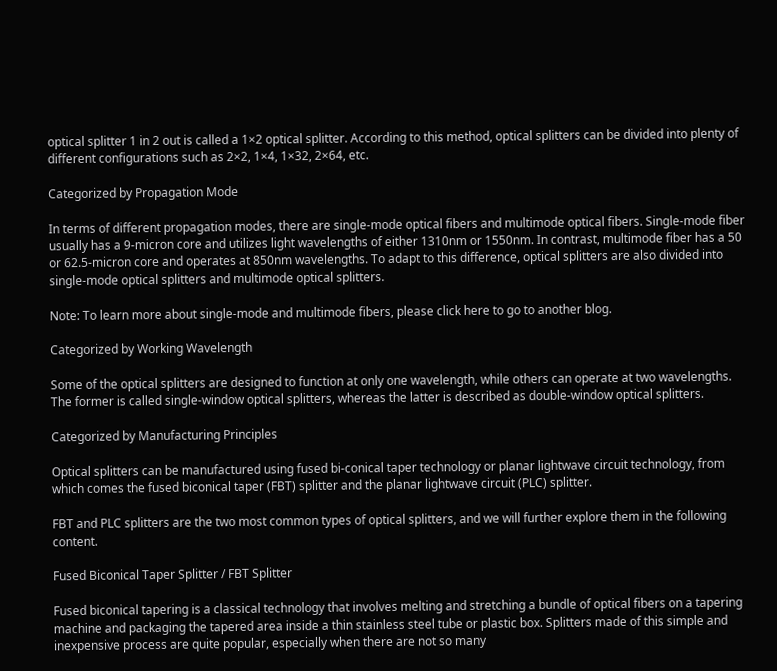optical splitter 1 in 2 out is called a 1×2 optical splitter. According to this method, optical splitters can be divided into plenty of different configurations such as 2×2, 1×4, 1×32, 2×64, etc.

Categorized by Propagation Mode

In terms of different propagation modes, there are single-mode optical fibers and multimode optical fibers. Single-mode fiber usually has a 9-micron core and utilizes light wavelengths of either 1310nm or 1550nm. In contrast, multimode fiber has a 50 or 62.5-micron core and operates at 850nm wavelengths. To adapt to this difference, optical splitters are also divided into single-mode optical splitters and multimode optical splitters.

Note: To learn more about single-mode and multimode fibers, please click here to go to another blog.

Categorized by Working Wavelength

Some of the optical splitters are designed to function at only one wavelength, while others can operate at two wavelengths. The former is called single-window optical splitters, whereas the latter is described as double-window optical splitters.

Categorized by Manufacturing Principles

Optical splitters can be manufactured using fused bi-conical taper technology or planar lightwave circuit technology, from which comes the fused biconical taper (FBT) splitter and the planar lightwave circuit (PLC) splitter.

FBT and PLC splitters are the two most common types of optical splitters, and we will further explore them in the following content.

Fused Biconical Taper Splitter / FBT Splitter

Fused biconical tapering is a classical technology that involves melting and stretching a bundle of optical fibers on a tapering machine and packaging the tapered area inside a thin stainless steel tube or plastic box. Splitters made of this simple and inexpensive process are quite popular, especially when there are not so many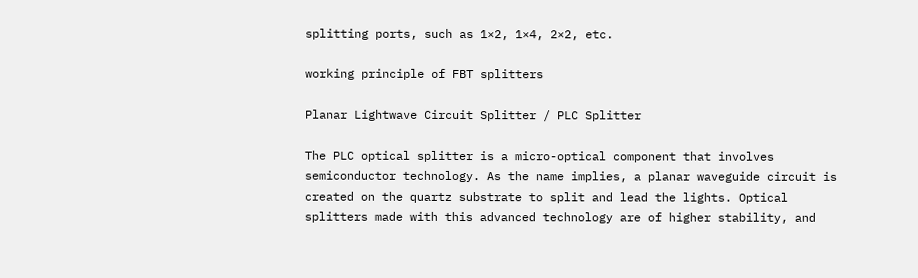splitting ports, such as 1×2, 1×4, 2×2, etc.

working principle of FBT splitters

Planar Lightwave Circuit Splitter / PLC Splitter

The PLC optical splitter is a micro-optical component that involves semiconductor technology. As the name implies, a planar waveguide circuit is created on the quartz substrate to split and lead the lights. Optical splitters made with this advanced technology are of higher stability, and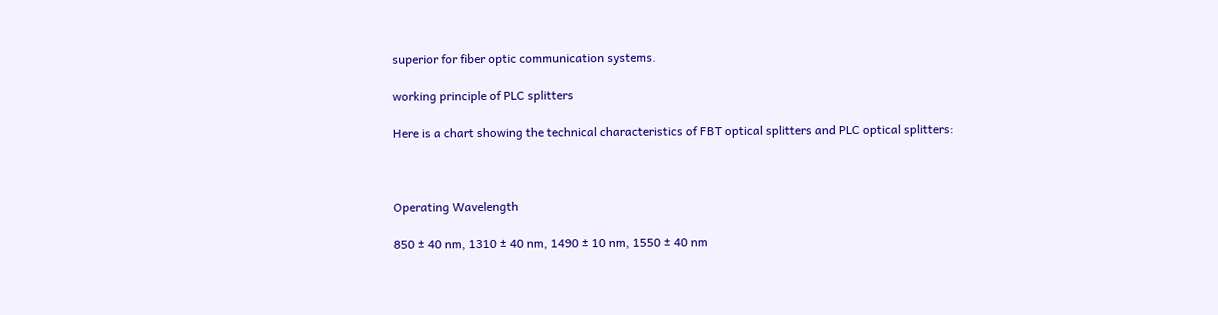superior for fiber optic communication systems.

working principle of PLC splitters

Here is a chart showing the technical characteristics of FBT optical splitters and PLC optical splitters:



Operating Wavelength

850 ± 40 nm, 1310 ± 40 nm, 1490 ± 10 nm, 1550 ± 40 nm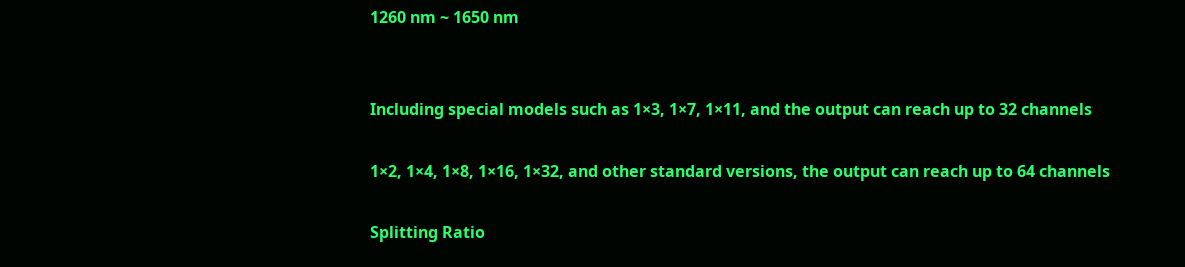1260 nm ~ 1650 nm


Including special models such as 1×3, 1×7, 1×11, and the output can reach up to 32 channels

1×2, 1×4, 1×8, 1×16, 1×32, and other standard versions, the output can reach up to 64 channels

Splitting Ratio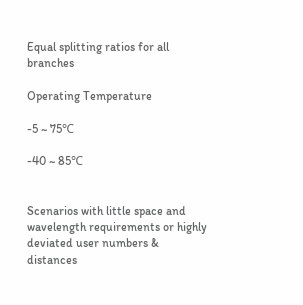Equal splitting ratios for all branches

Operating Temperature

-5 ~ 75℃

-40 ~ 85℃


Scenarios with little space and wavelength requirements or highly deviated user numbers & distances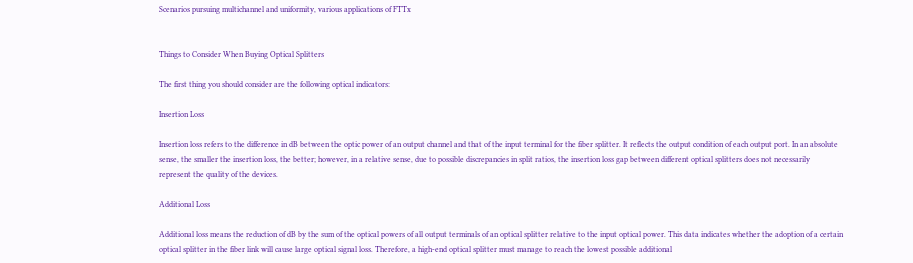Scenarios pursuing multichannel and uniformity, various applications of FTTx


Things to Consider When Buying Optical Splitters

The first thing you should consider are the following optical indicators:

Insertion Loss

Insertion loss refers to the difference in dB between the optic power of an output channel and that of the input terminal for the fiber splitter. It reflects the output condition of each output port. In an absolute sense, the smaller the insertion loss, the better; however, in a relative sense, due to possible discrepancies in split ratios, the insertion loss gap between different optical splitters does not necessarily represent the quality of the devices.

Additional Loss

Additional loss means the reduction of dB by the sum of the optical powers of all output terminals of an optical splitter relative to the input optical power. This data indicates whether the adoption of a certain optical splitter in the fiber link will cause large optical signal loss. Therefore, a high-end optical splitter must manage to reach the lowest possible additional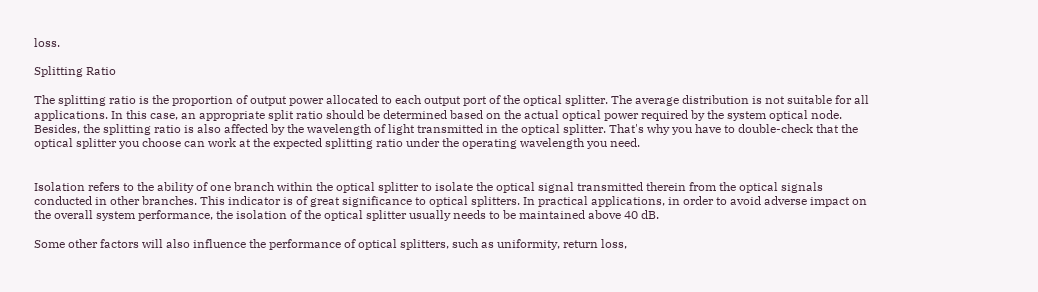loss.

Splitting Ratio

The splitting ratio is the proportion of output power allocated to each output port of the optical splitter. The average distribution is not suitable for all applications. In this case, an appropriate split ratio should be determined based on the actual optical power required by the system optical node. Besides, the splitting ratio is also affected by the wavelength of light transmitted in the optical splitter. That's why you have to double-check that the optical splitter you choose can work at the expected splitting ratio under the operating wavelength you need.


Isolation refers to the ability of one branch within the optical splitter to isolate the optical signal transmitted therein from the optical signals conducted in other branches. This indicator is of great significance to optical splitters. In practical applications, in order to avoid adverse impact on the overall system performance, the isolation of the optical splitter usually needs to be maintained above 40 dB.

Some other factors will also influence the performance of optical splitters, such as uniformity, return loss,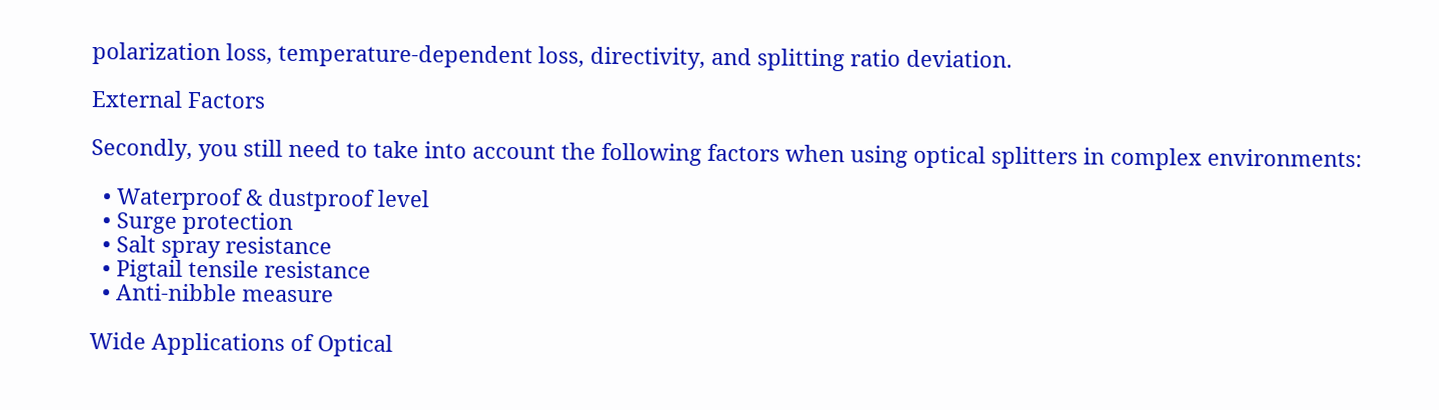polarization loss, temperature-dependent loss, directivity, and splitting ratio deviation.

External Factors

Secondly, you still need to take into account the following factors when using optical splitters in complex environments:

  • Waterproof & dustproof level
  • Surge protection
  • Salt spray resistance
  • Pigtail tensile resistance
  • Anti-nibble measure

Wide Applications of Optical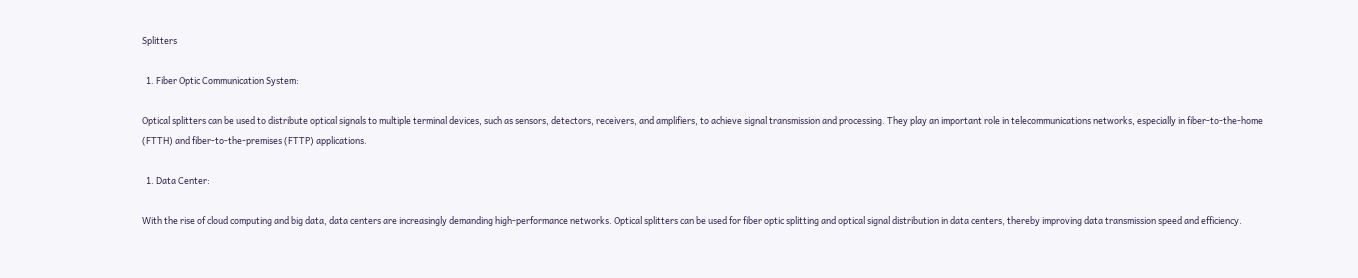Splitters

  1. Fiber Optic Communication System:

Optical splitters can be used to distribute optical signals to multiple terminal devices, such as sensors, detectors, receivers, and amplifiers, to achieve signal transmission and processing. They play an important role in telecommunications networks, especially in fiber-to-the-home (FTTH) and fiber-to-the-premises (FTTP) applications.

  1. Data Center:

With the rise of cloud computing and big data, data centers are increasingly demanding high-performance networks. Optical splitters can be used for fiber optic splitting and optical signal distribution in data centers, thereby improving data transmission speed and efficiency.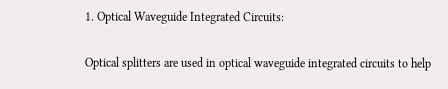1. Optical Waveguide Integrated Circuits:

Optical splitters are used in optical waveguide integrated circuits to help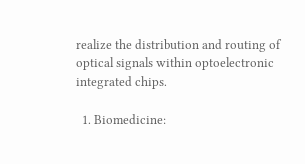realize the distribution and routing of optical signals within optoelectronic integrated chips.

  1. Biomedicine: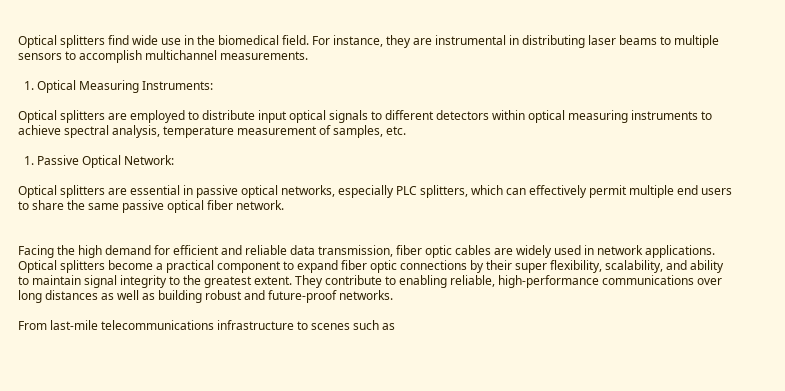Optical splitters find wide use in the biomedical field. For instance, they are instrumental in distributing laser beams to multiple sensors to accomplish multichannel measurements.

  1. Optical Measuring Instruments:

Optical splitters are employed to distribute input optical signals to different detectors within optical measuring instruments to achieve spectral analysis, temperature measurement of samples, etc.

  1. Passive Optical Network:

Optical splitters are essential in passive optical networks, especially PLC splitters, which can effectively permit multiple end users to share the same passive optical fiber network.


Facing the high demand for efficient and reliable data transmission, fiber optic cables are widely used in network applications. Optical splitters become a practical component to expand fiber optic connections by their super flexibility, scalability, and ability to maintain signal integrity to the greatest extent. They contribute to enabling reliable, high-performance communications over long distances as well as building robust and future-proof networks.

From last-mile telecommunications infrastructure to scenes such as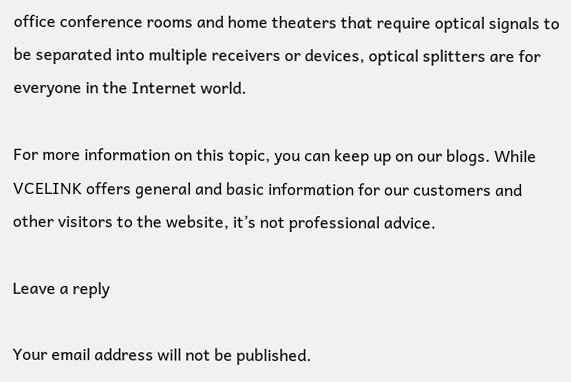office conference rooms and home theaters that require optical signals to be separated into multiple receivers or devices, optical splitters are for everyone in the Internet world.

For more information on this topic, you can keep up on our blogs. While VCELINK offers general and basic information for our customers and other visitors to the website, it’s not professional advice.

Leave a reply

Your email address will not be published.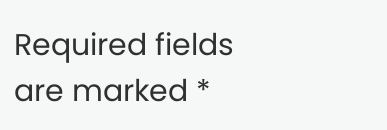Required fields are marked *